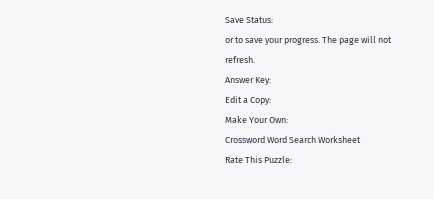Save Status:
or to save your progress. The page will not refresh.
Answer Key:
Edit a Copy:
Make Your Own:
Crossword Word Search Worksheet
Rate This Puzzle: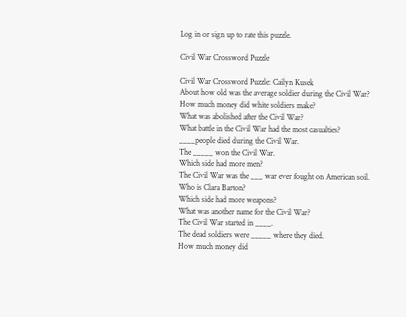Log in or sign up to rate this puzzle.

Civil War Crossword Puzzle

Civil War Crossword Puzzle: Cailyn Kusek
About how old was the average soldier during the Civil War?
How much money did white soldiers make?
What was abolished after the Civil War?
What battle in the Civil War had the most casualties?
____people died during the Civil War.
The _____ won the Civil War.
Which side had more men?
The Civil War was the ___ war ever fought on American soil.
Who is Clara Barton?
Which side had more weapons?
What was another name for the Civil War?
The Civil War started in ____.
The dead soldiers were _____ where they died.
How much money did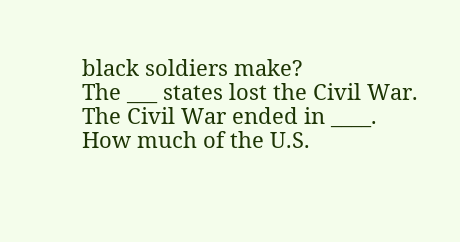black soldiers make?
The ___ states lost the Civil War.
The Civil War ended in ____.
How much of the U.S.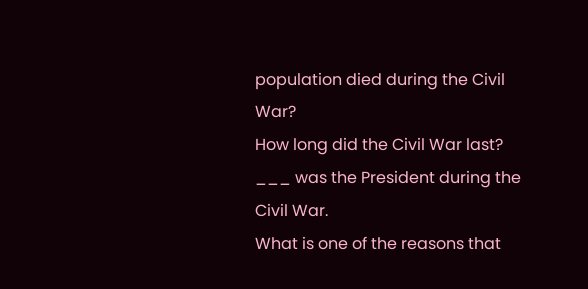population died during the Civil War?
How long did the Civil War last?
___ was the President during the Civil War.
What is one of the reasons that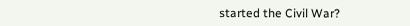started the Civil War?